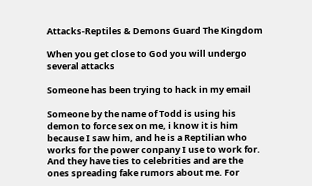Attacks-Reptiles & Demons Guard The Kingdom

When you get close to God you will undergo several attacks

Someone has been trying to hack in my email

Someone by the name of Todd is using his demon to force sex on me, i know it is him because I saw him, and he is a Reptilian who works for the power conpany I use to work for. And they have ties to celebrities and are the ones spreading fake rumors about me. For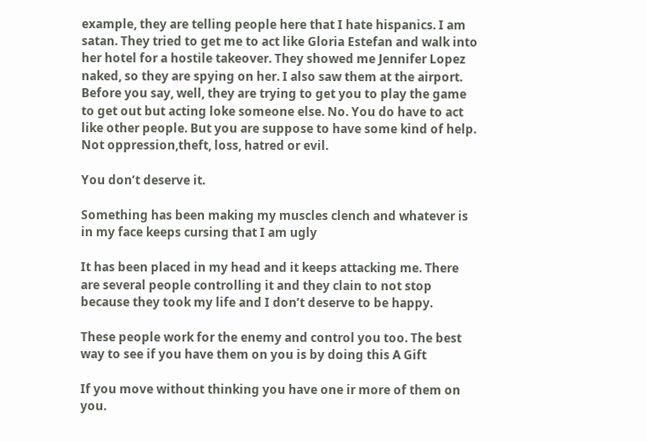example, they are telling people here that I hate hispanics. I am satan. They tried to get me to act like Gloria Estefan and walk into her hotel for a hostile takeover. They showed me Jennifer Lopez naked, so they are spying on her. I also saw them at the airport. Before you say, well, they are trying to get you to play the game to get out but acting loke someone else. No. You do have to act like other people. But you are suppose to have some kind of help. Not oppression,theft, loss, hatred or evil.

You don’t deserve it.

Something has been making my muscles clench and whatever is in my face keeps cursing that I am ugly

It has been placed in my head and it keeps attacking me. There are several people controlling it and they clain to not stop because they took my life and I don’t deserve to be happy.

These people work for the enemy and control you too. The best way to see if you have them on you is by doing this A Gift

If you move without thinking you have one ir more of them on you.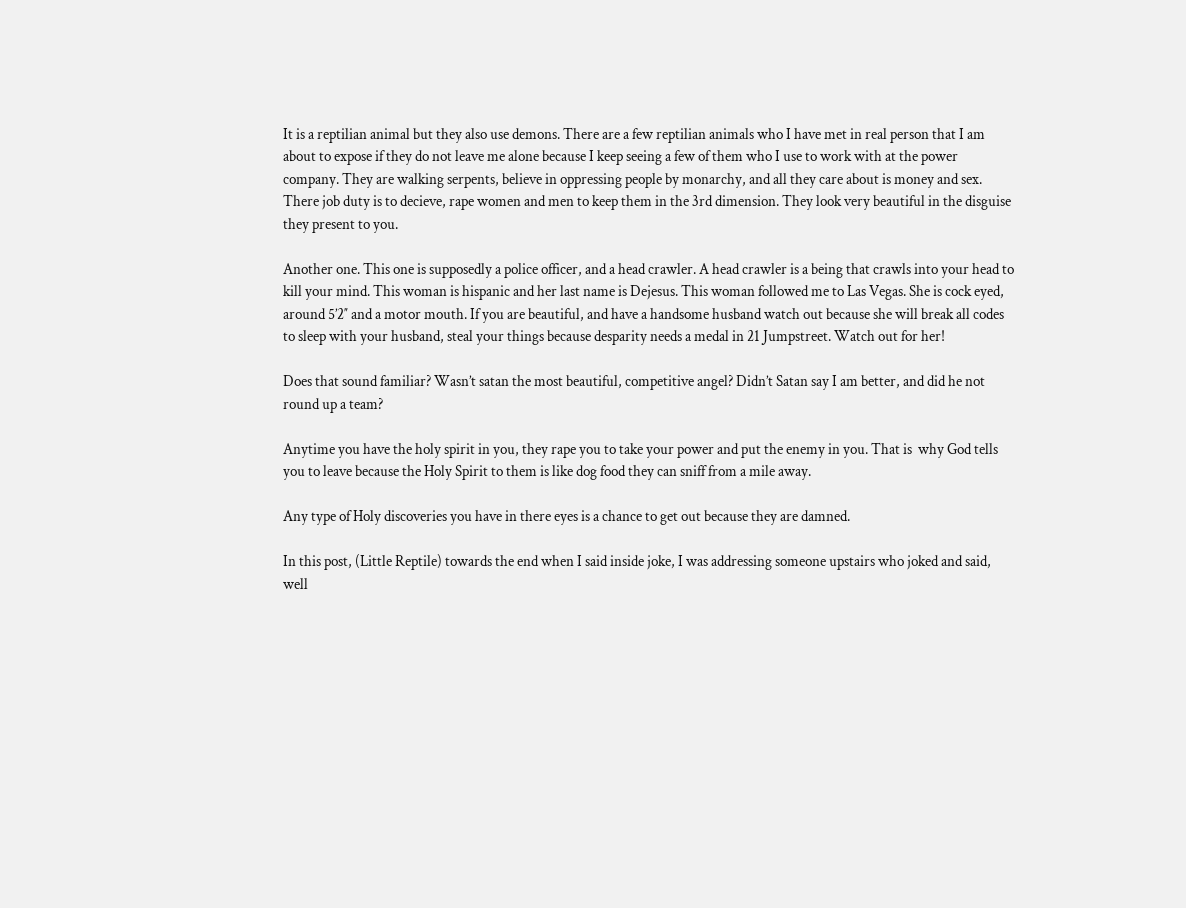It is a reptilian animal but they also use demons. There are a few reptilian animals who I have met in real person that I am about to expose if they do not leave me alone because I keep seeing a few of them who I use to work with at the power company. They are walking serpents, believe in oppressing people by monarchy, and all they care about is money and sex. There job duty is to decieve, rape women and men to keep them in the 3rd dimension. They look very beautiful in the disguise they present to you.

Another one. This one is supposedly a police officer, and a head crawler. A head crawler is a being that crawls into your head to kill your mind. This woman is hispanic and her last name is Dejesus. This woman followed me to Las Vegas. She is cock eyed, around 5’2″ and a motor mouth. If you are beautiful, and have a handsome husband watch out because she will break all codes to sleep with your husband, steal your things because desparity needs a medal in 21 Jumpstreet. Watch out for her!

Does that sound familiar? Wasn’t satan the most beautiful, competitive angel? Didn’t Satan say I am better, and did he not round up a team?

Anytime you have the holy spirit in you, they rape you to take your power and put the enemy in you. That is  why God tells you to leave because the Holy Spirit to them is like dog food they can sniff from a mile away.

Any type of Holy discoveries you have in there eyes is a chance to get out because they are damned.

In this post, (Little Reptile) towards the end when I said inside joke, I was addressing someone upstairs who joked and said, well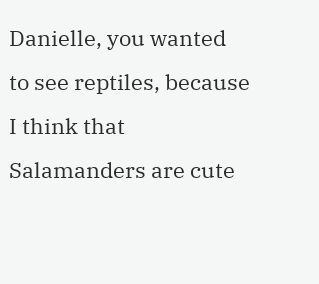Danielle, you wanted to see reptiles, because I think that Salamanders are cute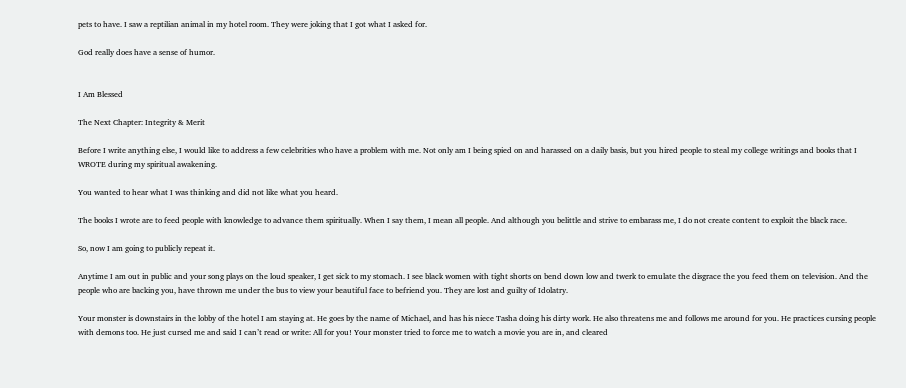pets to have. I saw a reptilian animal in my hotel room. They were joking that I got what I asked for.

God really does have a sense of humor.


I Am Blessed

The Next Chapter: Integrity & Merit

Before I write anything else, I would like to address a few celebrities who have a problem with me. Not only am I being spied on and harassed on a daily basis, but you hired people to steal my college writings and books that I WROTE during my spiritual awakening.

You wanted to hear what I was thinking and did not like what you heard.

The books I wrote are to feed people with knowledge to advance them spiritually. When I say them, I mean all people. And although you belittle and strive to embarass me, I do not create content to exploit the black race.

So, now I am going to publicly repeat it.

Anytime I am out in public and your song plays on the loud speaker, I get sick to my stomach. I see black women with tight shorts on bend down low and twerk to emulate the disgrace the you feed them on television. And the people who are backing you, have thrown me under the bus to view your beautiful face to befriend you. They are lost and guilty of Idolatry.

Your monster is downstairs in the lobby of the hotel I am staying at. He goes by the name of Michael, and has his niece Tasha doing his dirty work. He also threatens me and follows me around for you. He practices cursing people with demons too. He just cursed me and said I can’t read or write: All for you! Your monster tried to force me to watch a movie you are in, and cleared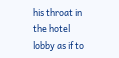his throat in the hotel lobby as if to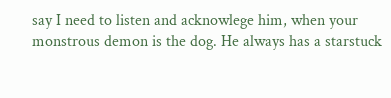say I need to listen and acknowlege him, when your monstrous demon is the dog. He always has a starstuck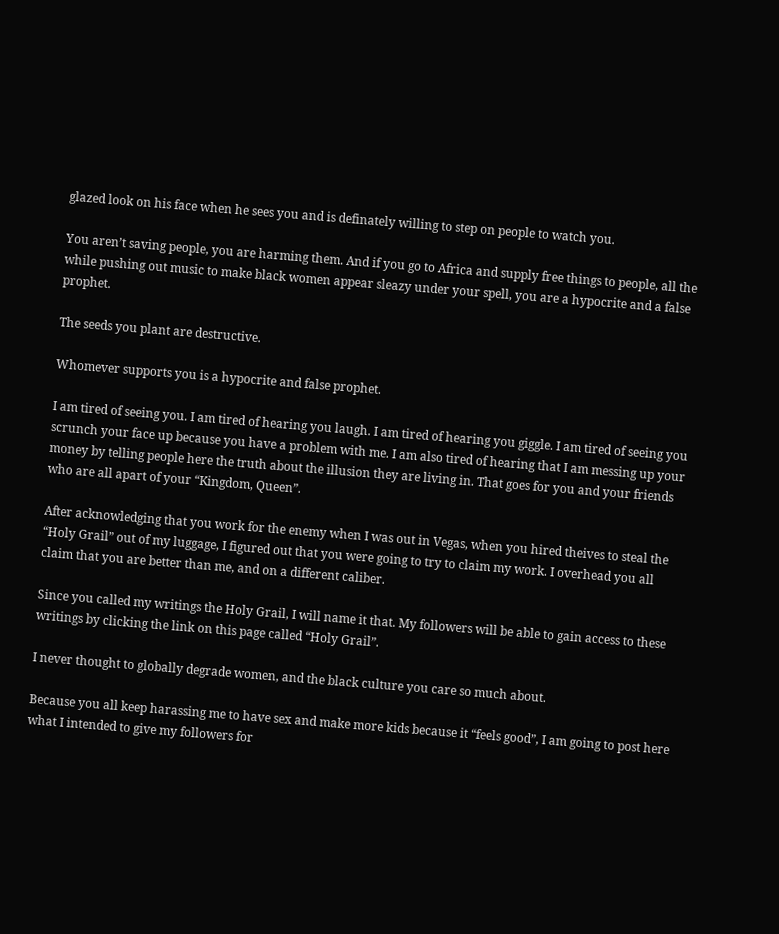glazed look on his face when he sees you and is definately willing to step on people to watch you.

You aren’t saving people, you are harming them. And if you go to Africa and supply free things to people, all the while pushing out music to make black women appear sleazy under your spell, you are a hypocrite and a false prophet.

The seeds you plant are destructive.

Whomever supports you is a hypocrite and false prophet.

I am tired of seeing you. I am tired of hearing you laugh. I am tired of hearing you giggle. I am tired of seeing you scrunch your face up because you have a problem with me. I am also tired of hearing that I am messing up your money by telling people here the truth about the illusion they are living in. That goes for you and your friends who are all apart of your “Kingdom, Queen”.

After acknowledging that you work for the enemy when I was out in Vegas, when you hired theives to steal the “Holy Grail” out of my luggage, I figured out that you were going to try to claim my work. I overhead you all claim that you are better than me, and on a different caliber.

Since you called my writings the Holy Grail, I will name it that. My followers will be able to gain access to these writings by clicking the link on this page called “Holy Grail”.

I never thought to globally degrade women, and the black culture you care so much about.

Because you all keep harassing me to have sex and make more kids because it “feels good”, I am going to post here what I intended to give my followers for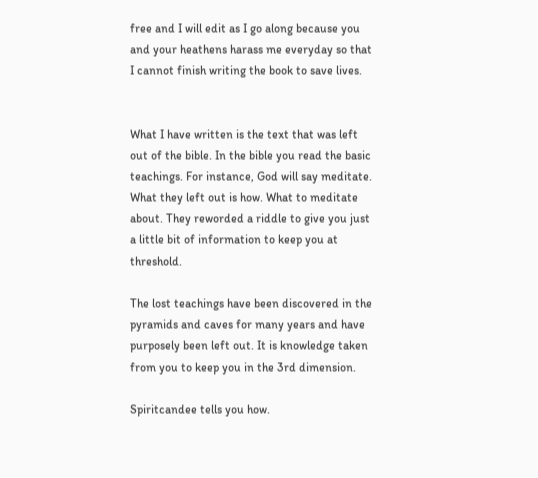free and I will edit as I go along because you and your heathens harass me everyday so that I cannot finish writing the book to save lives.


What I have written is the text that was left out of the bible. In the bible you read the basic teachings. For instance, God will say meditate. What they left out is how. What to meditate about. They reworded a riddle to give you just a little bit of information to keep you at threshold.

The lost teachings have been discovered in the pyramids and caves for many years and have purposely been left out. It is knowledge taken from you to keep you in the 3rd dimension.

Spiritcandee tells you how.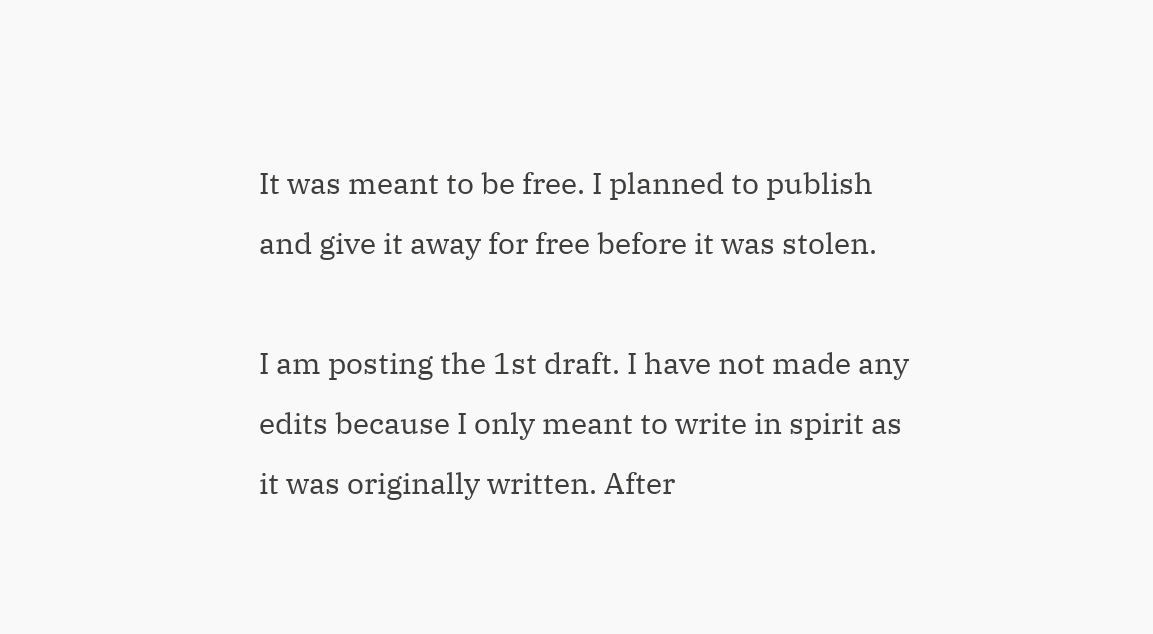It was meant to be free. I planned to publish and give it away for free before it was stolen.

I am posting the 1st draft. I have not made any edits because I only meant to write in spirit as it was originally written. After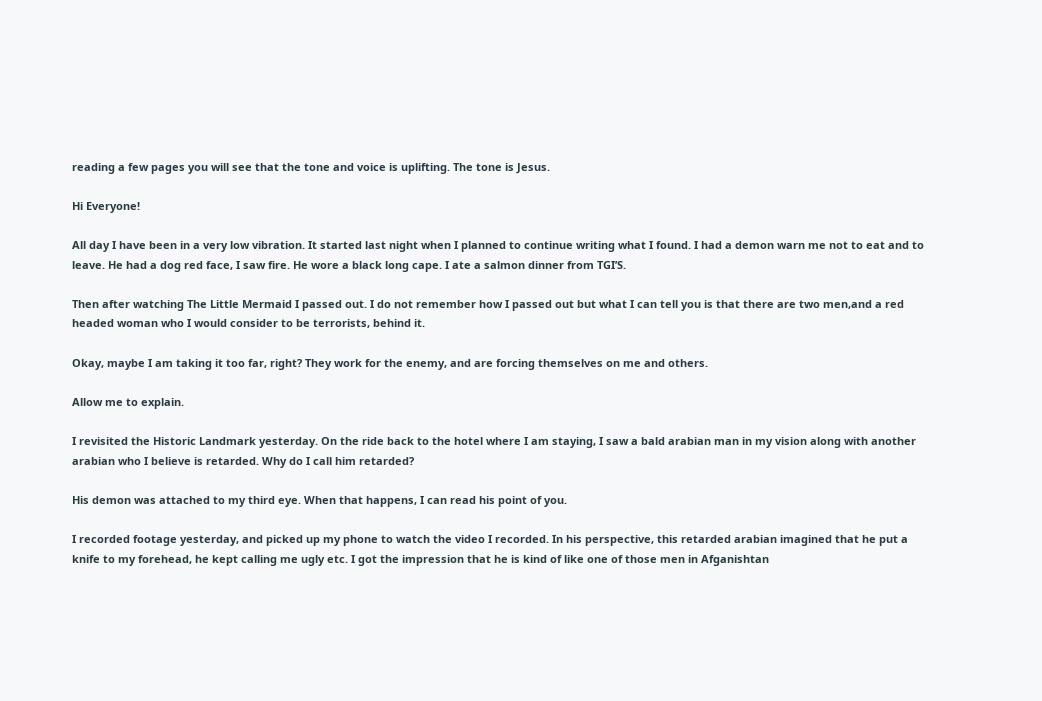reading a few pages you will see that the tone and voice is uplifting. The tone is Jesus.

Hi Everyone!

All day I have been in a very low vibration. It started last night when I planned to continue writing what I found. I had a demon warn me not to eat and to leave. He had a dog red face, I saw fire. He wore a black long cape. I ate a salmon dinner from TGI’S.

Then after watching The Little Mermaid I passed out. I do not remember how I passed out but what I can tell you is that there are two men,and a red headed woman who I would consider to be terrorists, behind it.

Okay, maybe I am taking it too far, right? They work for the enemy, and are forcing themselves on me and others.

Allow me to explain.

I revisited the Historic Landmark yesterday. On the ride back to the hotel where I am staying, I saw a bald arabian man in my vision along with another arabian who I believe is retarded. Why do I call him retarded?

His demon was attached to my third eye. When that happens, I can read his point of you.

I recorded footage yesterday, and picked up my phone to watch the video I recorded. In his perspective, this retarded arabian imagined that he put a knife to my forehead, he kept calling me ugly etc. I got the impression that he is kind of like one of those men in Afganishtan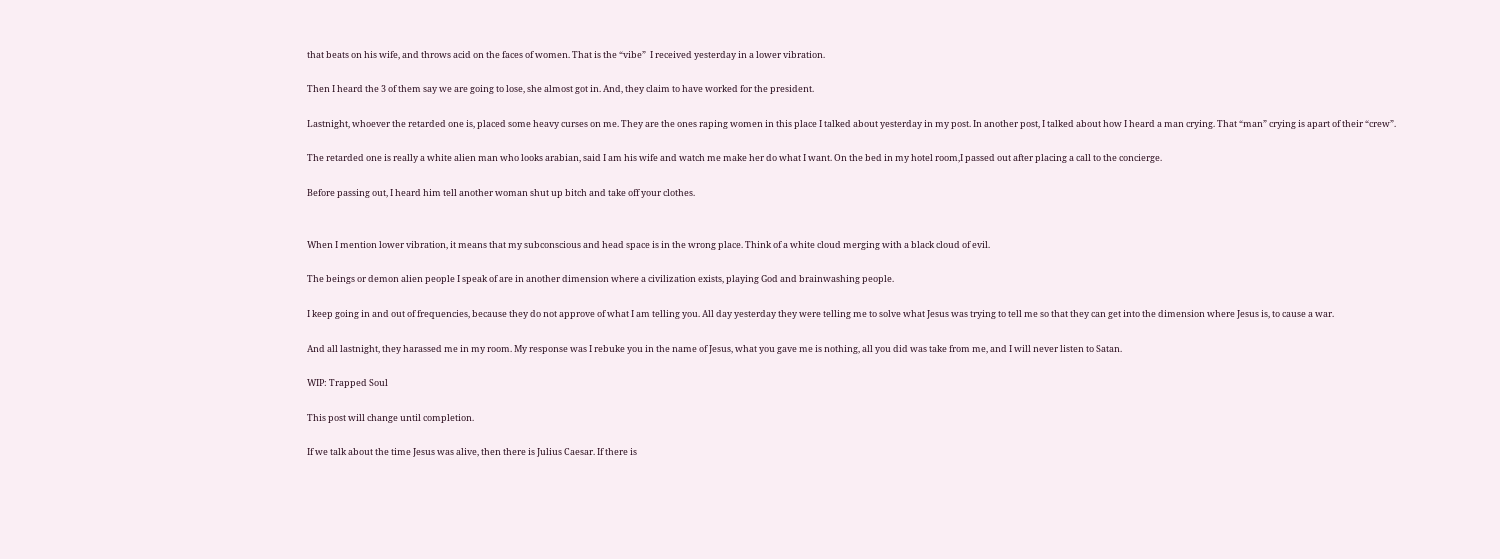that beats on his wife, and throws acid on the faces of women. That is the “vibe”  I received yesterday in a lower vibration.

Then I heard the 3 of them say we are going to lose, she almost got in. And, they claim to have worked for the president.

Lastnight, whoever the retarded one is, placed some heavy curses on me. They are the ones raping women in this place I talked about yesterday in my post. In another post, I talked about how I heard a man crying. That “man” crying is apart of their “crew”.

The retarded one is really a white alien man who looks arabian, said I am his wife and watch me make her do what I want. On the bed in my hotel room,I passed out after placing a call to the concierge.

Before passing out, I heard him tell another woman shut up bitch and take off your clothes.


When I mention lower vibration, it means that my subconscious and head space is in the wrong place. Think of a white cloud merging with a black cloud of evil.

The beings or demon alien people I speak of are in another dimension where a civilization exists, playing God and brainwashing people.

I keep going in and out of frequencies, because they do not approve of what I am telling you. All day yesterday they were telling me to solve what Jesus was trying to tell me so that they can get into the dimension where Jesus is, to cause a war.

And all lastnight, they harassed me in my room. My response was I rebuke you in the name of Jesus, what you gave me is nothing, all you did was take from me, and I will never listen to Satan.

WIP: Trapped Soul

This post will change until completion.

If we talk about the time Jesus was alive, then there is Julius Caesar. If there is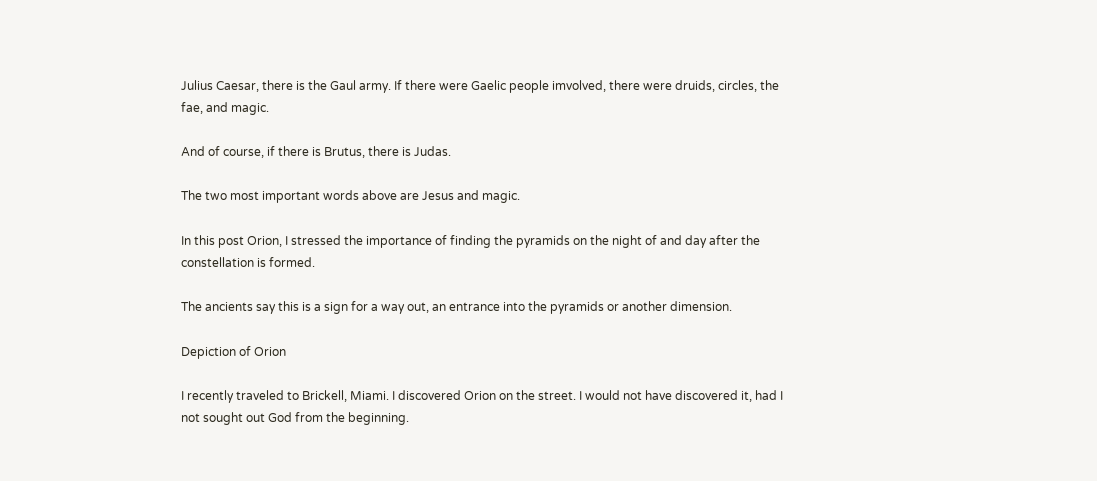Julius Caesar, there is the Gaul army. If there were Gaelic people imvolved, there were druids, circles, the fae, and magic.

And of course, if there is Brutus, there is Judas.

The two most important words above are Jesus and magic.

In this post Orion, I stressed the importance of finding the pyramids on the night of and day after the constellation is formed.

The ancients say this is a sign for a way out, an entrance into the pyramids or another dimension.

Depiction of Orion

I recently traveled to Brickell, Miami. I discovered Orion on the street. I would not have discovered it, had I not sought out God from the beginning.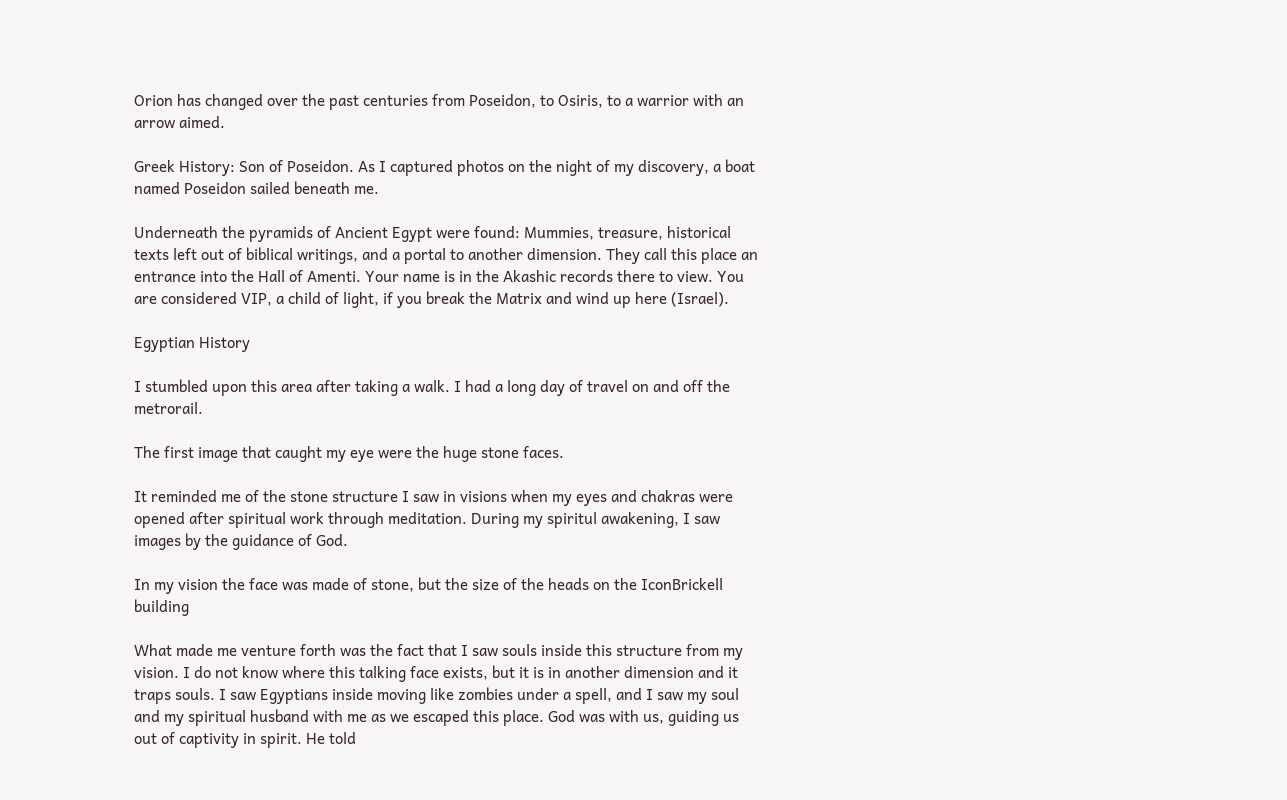Orion has changed over the past centuries from Poseidon, to Osiris, to a warrior with an arrow aimed.

Greek History: Son of Poseidon. As I captured photos on the night of my discovery, a boat named Poseidon sailed beneath me.

Underneath the pyramids of Ancient Egypt were found: Mummies, treasure, historical texts left out of biblical writings, and a portal to another dimension. They call this place an entrance into the Hall of Amenti. Your name is in the Akashic records there to view. You are considered VIP, a child of light, if you break the Matrix and wind up here (Israel).

Egyptian History

I stumbled upon this area after taking a walk. I had a long day of travel on and off the metrorail.

The first image that caught my eye were the huge stone faces.

It reminded me of the stone structure I saw in visions when my eyes and chakras were opened after spiritual work through meditation. During my spiritul awakening, I saw images by the guidance of God.

In my vision the face was made of stone, but the size of the heads on the IconBrickell building

What made me venture forth was the fact that I saw souls inside this structure from my vision. I do not know where this talking face exists, but it is in another dimension and it traps souls. I saw Egyptians inside moving like zombies under a spell, and I saw my soul and my spiritual husband with me as we escaped this place. God was with us, guiding us out of captivity in spirit. He told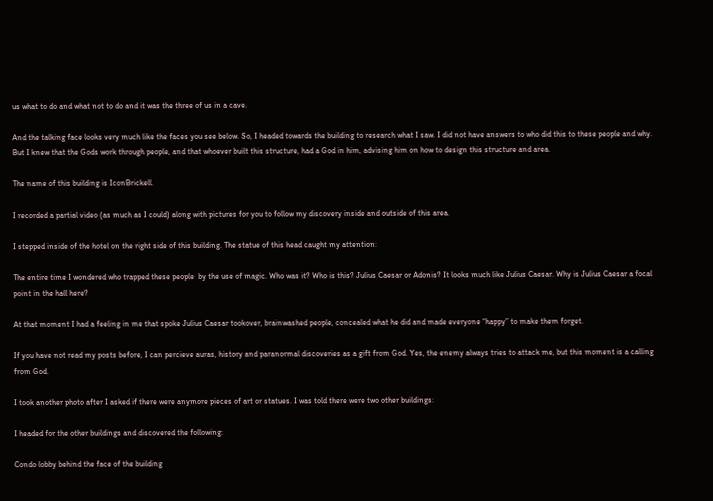us what to do and what not to do and it was the three of us in a cave.

And the talking face looks very much like the faces you see below. So, I headed towards the building to research what I saw. I did not have answers to who did this to these people and why. But I knew that the Gods work through people, and that whoever built this structure, had a God in him, advising him on how to design this structure and area.

The name of this building is IconBrickell.

I recorded a partial video (as much as I could) along with pictures for you to follow my discovery inside and outside of this area.

I stepped inside of the hotel on the right side of this building. The statue of this head caught my attention:

The entire time I wondered who trapped these people  by the use of magic. Who was it? Who is this? Julius Caesar or Adonis? It looks much like Julius Caesar. Why is Julius Caesar a focal point in the hall here?

At that moment I had a feeling in me that spoke Julius Caesar tookover, brainwashed people, concealed what he did and made everyone “happy” to make them forget.

If you have not read my posts before, I can percieve auras, history and paranormal discoveries as a gift from God. Yes, the enemy always tries to attack me, but this moment is a calling from God.

I took another photo after I asked if there were anymore pieces of art or statues. I was told there were two other buildings:

I headed for the other buildings and discovered the following:

Condo lobby behind the face of the building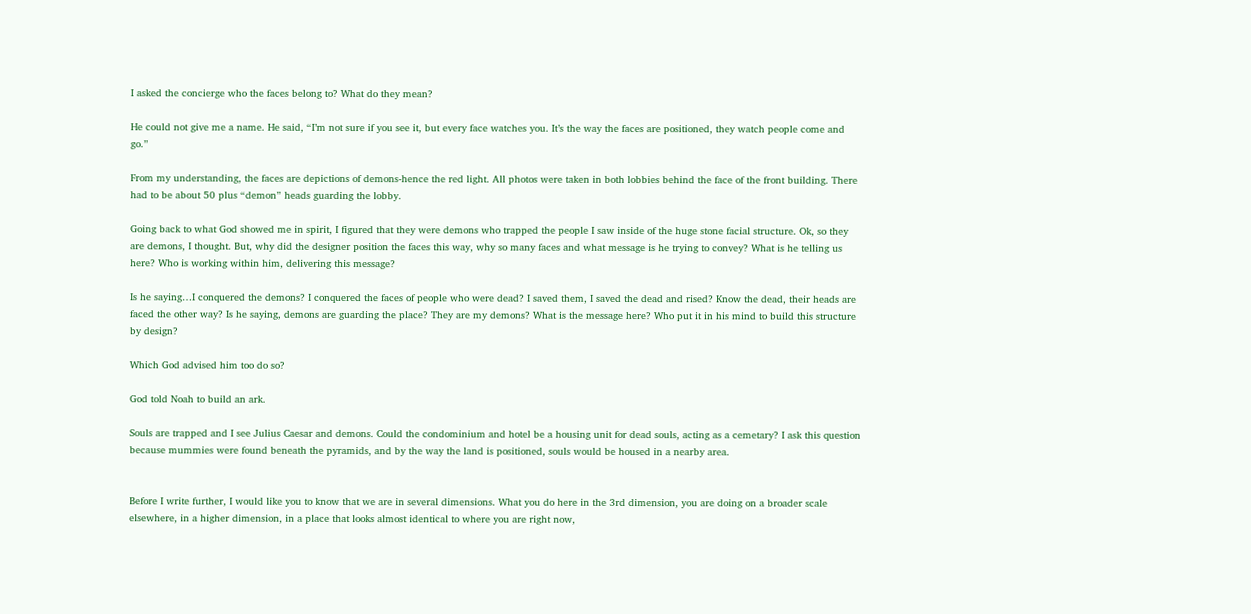I asked the concierge who the faces belong to? What do they mean?

He could not give me a name. He said, “I’m not sure if you see it, but every face watches you. It’s the way the faces are positioned, they watch people come and go.”

From my understanding, the faces are depictions of demons-hence the red light. All photos were taken in both lobbies behind the face of the front building. There had to be about 50 plus “demon” heads guarding the lobby.

Going back to what God showed me in spirit, I figured that they were demons who trapped the people I saw inside of the huge stone facial structure. Ok, so they are demons, I thought. But, why did the designer position the faces this way, why so many faces and what message is he trying to convey? What is he telling us here? Who is working within him, delivering this message?

Is he saying…I conquered the demons? I conquered the faces of people who were dead? I saved them, I saved the dead and rised? Know the dead, their heads are faced the other way? Is he saying, demons are guarding the place? They are my demons? What is the message here? Who put it in his mind to build this structure by design?

Which God advised him too do so?

God told Noah to build an ark.

Souls are trapped and I see Julius Caesar and demons. Could the condominium and hotel be a housing unit for dead souls, acting as a cemetary? I ask this question because mummies were found beneath the pyramids, and by the way the land is positioned, souls would be housed in a nearby area.


Before I write further, I would like you to know that we are in several dimensions. What you do here in the 3rd dimension, you are doing on a broader scale elsewhere, in a higher dimension, in a place that looks almost identical to where you are right now,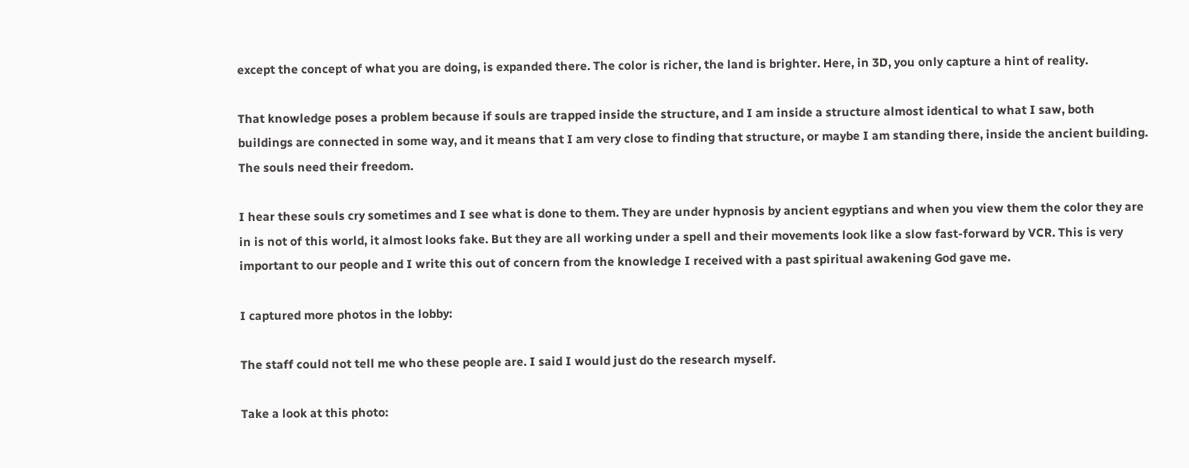except the concept of what you are doing, is expanded there. The color is richer, the land is brighter. Here, in 3D, you only capture a hint of reality.

That knowledge poses a problem because if souls are trapped inside the structure, and I am inside a structure almost identical to what I saw, both buildings are connected in some way, and it means that I am very close to finding that structure, or maybe I am standing there, inside the ancient building. The souls need their freedom.

I hear these souls cry sometimes and I see what is done to them. They are under hypnosis by ancient egyptians and when you view them the color they are in is not of this world, it almost looks fake. But they are all working under a spell and their movements look like a slow fast-forward by VCR. This is very important to our people and I write this out of concern from the knowledge I received with a past spiritual awakening God gave me.

I captured more photos in the lobby:

The staff could not tell me who these people are. I said I would just do the research myself.

Take a look at this photo: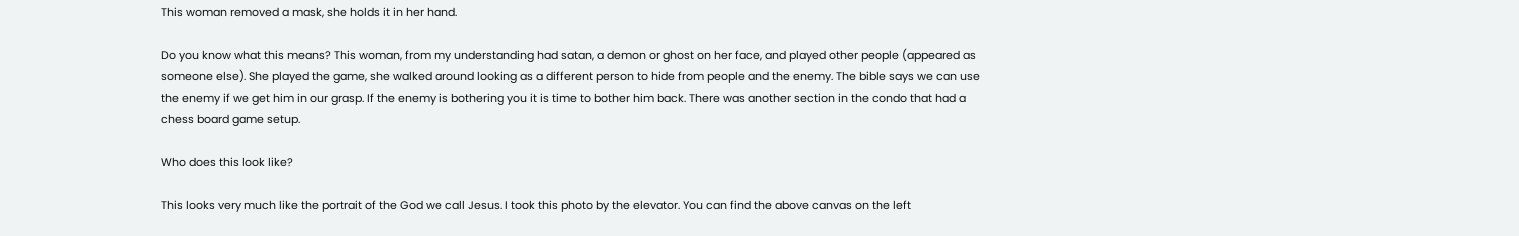This woman removed a mask, she holds it in her hand.

Do you know what this means? This woman, from my understanding had satan, a demon or ghost on her face, and played other people (appeared as someone else). She played the game, she walked around looking as a different person to hide from people and the enemy. The bible says we can use the enemy if we get him in our grasp. If the enemy is bothering you it is time to bother him back. There was another section in the condo that had a chess board game setup.

Who does this look like?

This looks very much like the portrait of the God we call Jesus. I took this photo by the elevator. You can find the above canvas on the left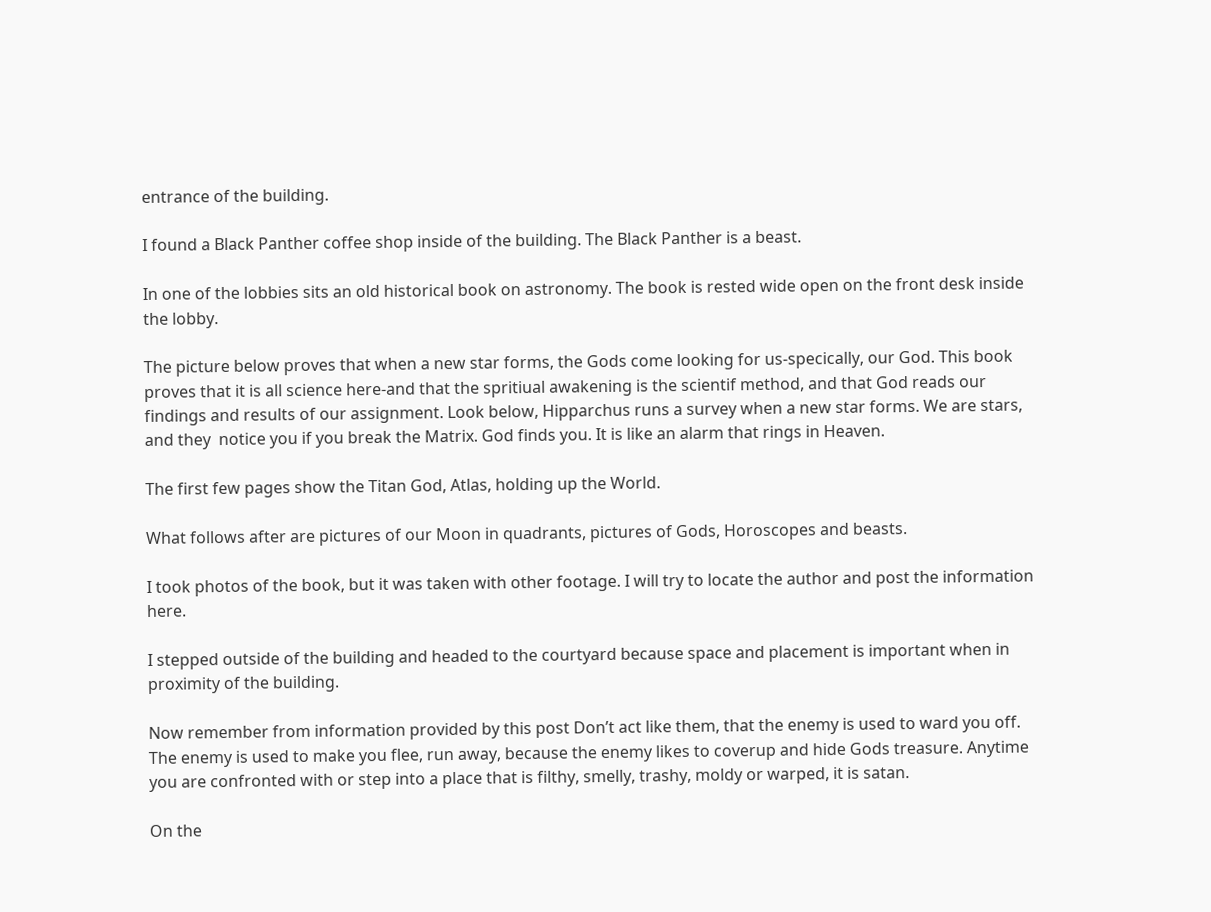entrance of the building.

I found a Black Panther coffee shop inside of the building. The Black Panther is a beast.

In one of the lobbies sits an old historical book on astronomy. The book is rested wide open on the front desk inside the lobby.

The picture below proves that when a new star forms, the Gods come looking for us-specically, our God. This book proves that it is all science here-and that the spritiual awakening is the scientif method, and that God reads our findings and results of our assignment. Look below, Hipparchus runs a survey when a new star forms. We are stars, and they  notice you if you break the Matrix. God finds you. It is like an alarm that rings in Heaven.

The first few pages show the Titan God, Atlas, holding up the World.

What follows after are pictures of our Moon in quadrants, pictures of Gods, Horoscopes and beasts.

I took photos of the book, but it was taken with other footage. I will try to locate the author and post the information here.

I stepped outside of the building and headed to the courtyard because space and placement is important when in proximity of the building.

Now remember from information provided by this post Don’t act like them, that the enemy is used to ward you off. The enemy is used to make you flee, run away, because the enemy likes to coverup and hide Gods treasure. Anytime you are confronted with or step into a place that is filthy, smelly, trashy, moldy or warped, it is satan.

On the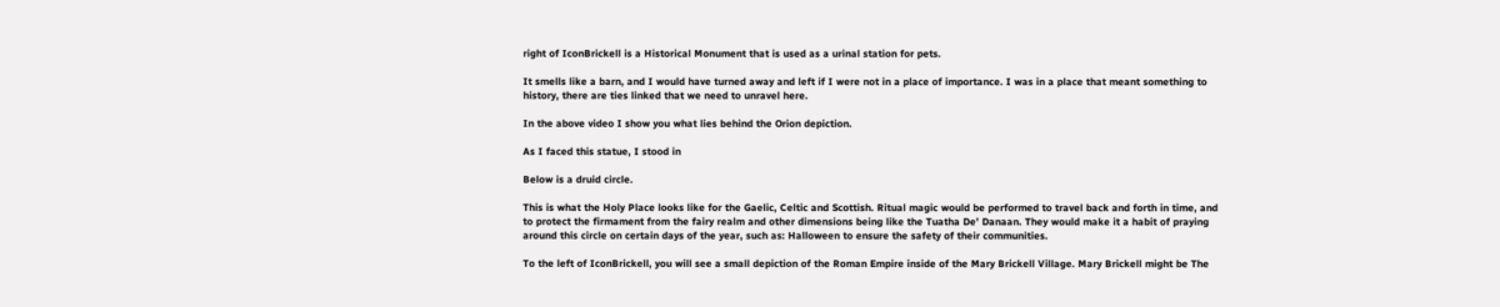right of IconBrickell is a Historical Monument that is used as a urinal station for pets.

It smells like a barn, and I would have turned away and left if I were not in a place of importance. I was in a place that meant something to history, there are ties linked that we need to unravel here.

In the above video I show you what lies behind the Orion depiction.

As I faced this statue, I stood in

Below is a druid circle.

This is what the Holy Place looks like for the Gaelic, Celtic and Scottish. Ritual magic would be performed to travel back and forth in time, and to protect the firmament from the fairy realm and other dimensions being like the Tuatha De’ Danaan. They would make it a habit of praying around this circle on certain days of the year, such as: Halloween to ensure the safety of their communities.

To the left of IconBrickell, you will see a small depiction of the Roman Empire inside of the Mary Brickell Village. Mary Brickell might be The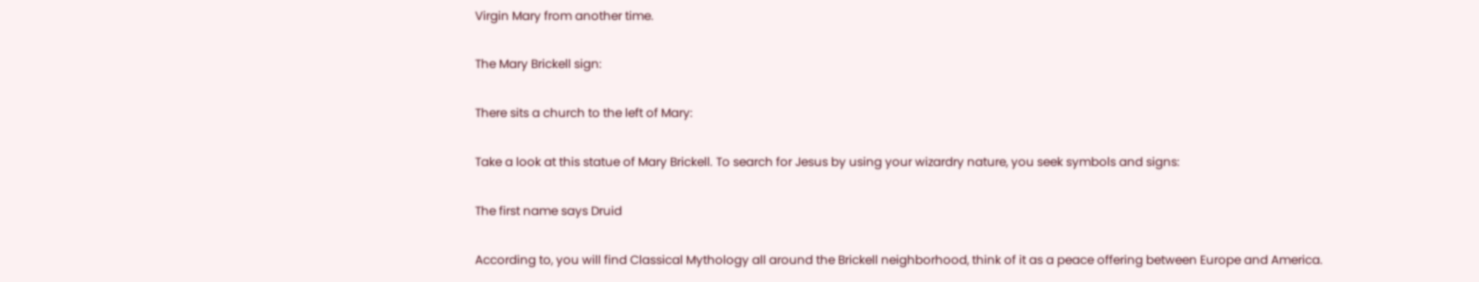Virgin Mary from another time.

The Mary Brickell sign:

There sits a church to the left of Mary:

Take a look at this statue of Mary Brickell. To search for Jesus by using your wizardry nature, you seek symbols and signs:

The first name says Druid

According to, you will find Classical Mythology all around the Brickell neighborhood, think of it as a peace offering between Europe and America.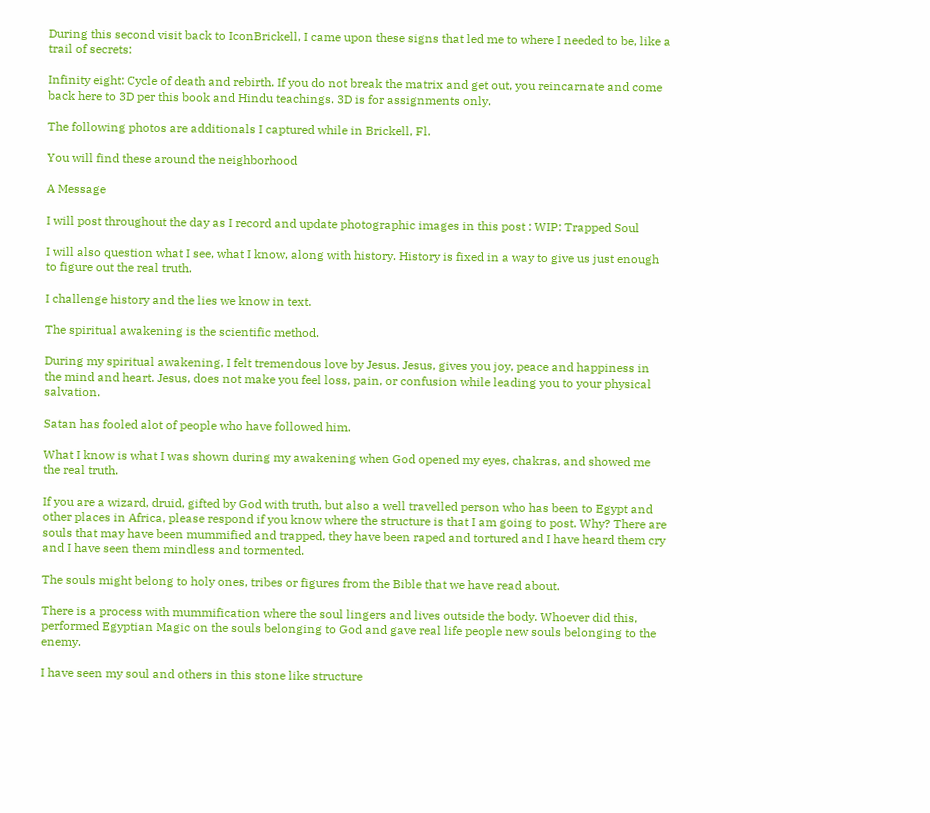During this second visit back to IconBrickell, I came upon these signs that led me to where I needed to be, like a trail of secrets:

Infinity eight: Cycle of death and rebirth. If you do not break the matrix and get out, you reincarnate and come back here to 3D per this book and Hindu teachings. 3D is for assignments only.

The following photos are additionals I captured while in Brickell, Fl.

You will find these around the neighborhood

A Message

I will post throughout the day as I record and update photographic images in this post : WIP: Trapped Soul

I will also question what I see, what I know, along with history. History is fixed in a way to give us just enough to figure out the real truth.

I challenge history and the lies we know in text.

The spiritual awakening is the scientific method.

During my spiritual awakening, I felt tremendous love by Jesus. Jesus, gives you joy, peace and happiness in the mind and heart. Jesus, does not make you feel loss, pain, or confusion while leading you to your physical salvation.

Satan has fooled alot of people who have followed him.

What I know is what I was shown during my awakening when God opened my eyes, chakras, and showed me the real truth.

If you are a wizard, druid, gifted by God with truth, but also a well travelled person who has been to Egypt and other places in Africa, please respond if you know where the structure is that I am going to post. Why? There are souls that may have been mummified and trapped, they have been raped and tortured and I have heard them cry and I have seen them mindless and tormented.

The souls might belong to holy ones, tribes or figures from the Bible that we have read about.

There is a process with mummification where the soul lingers and lives outside the body. Whoever did this, performed Egyptian Magic on the souls belonging to God and gave real life people new souls belonging to the enemy.

I have seen my soul and others in this stone like structure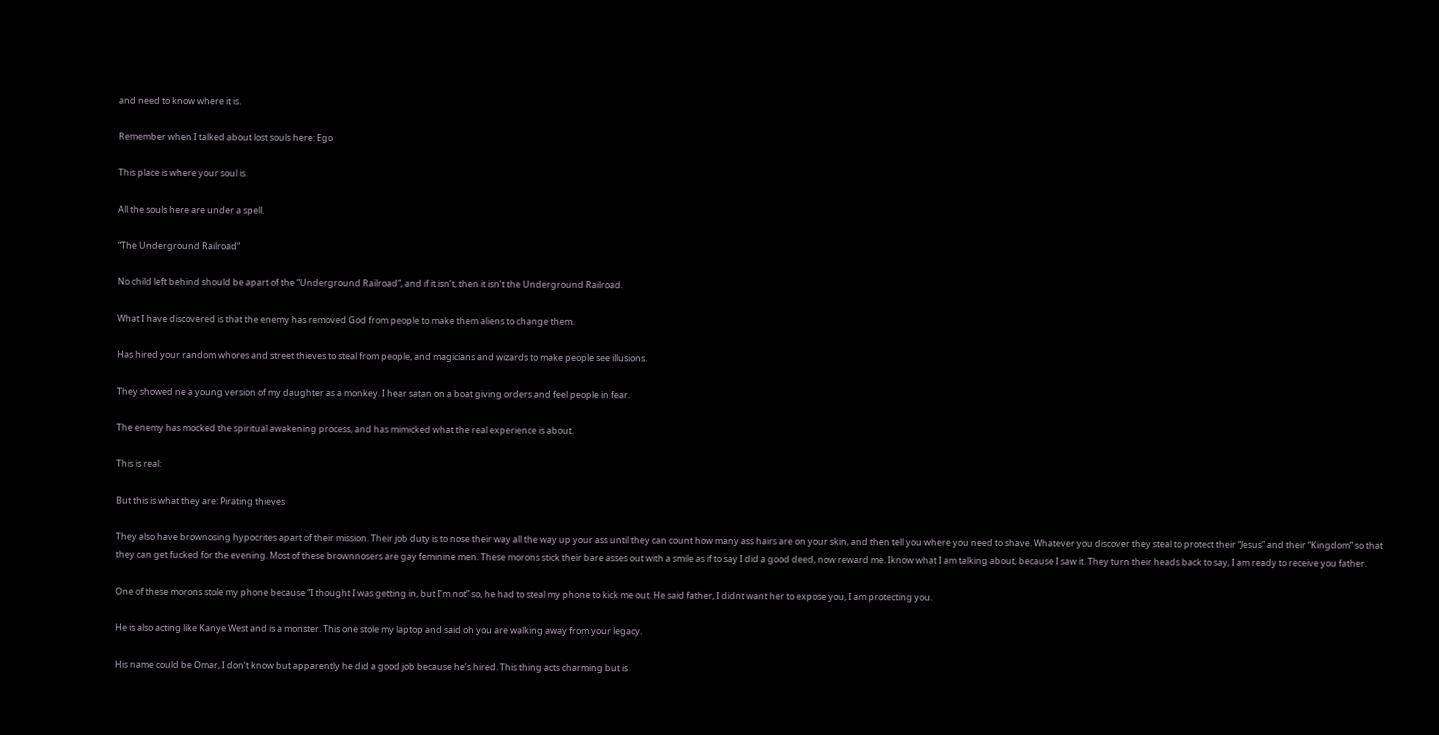and need to know where it is.

Remember when I talked about lost souls here: Ego

This place is where your soul is.

All the souls here are under a spell.

“The Underground Railroad”

No child left behind should be apart of the “Underground Railroad”, and if it isn’t, then it isn’t the Underground Railroad.

What I have discovered is that the enemy has removed God from people to make them aliens to change them.

Has hired your random whores and street thieves to steal from people, and magicians and wizards to make people see illusions.

They showed ne a young version of my daughter as a monkey. I hear satan on a boat giving orders and feel people in fear.

The enemy has mocked the spiritual awakening process, and has mimicked what the real experience is about.

This is real:

But this is what they are: Pirating thieves

They also have brownosing hypocrites apart of their mission. Their job duty is to nose their way all the way up your ass until they can count how many ass hairs are on your skin, and then tell you where you need to shave. Whatever you discover they steal to protect their “Jesus” and their “Kingdom” so that they can get fucked for the evening. Most of these brownnosers are gay feminine men. These morons stick their bare asses out with a smile as if to say I did a good deed, now reward me. Iknow what I am talking about, because I saw it. They turn their heads back to say, I am ready to receive you father.

One of these morons stole my phone because “I thought I was getting in, but I’m not” so, he had to steal my phone to kick me out. He said father, I didnt want her to expose you, I am protecting you.

He is also acting like Kanye West and is a monster. This one stole my laptop and said oh you are walking away from your legacy.

His name could be Omar, I don’t know but apparently he did a good job because he’s hired. This thing acts charming but is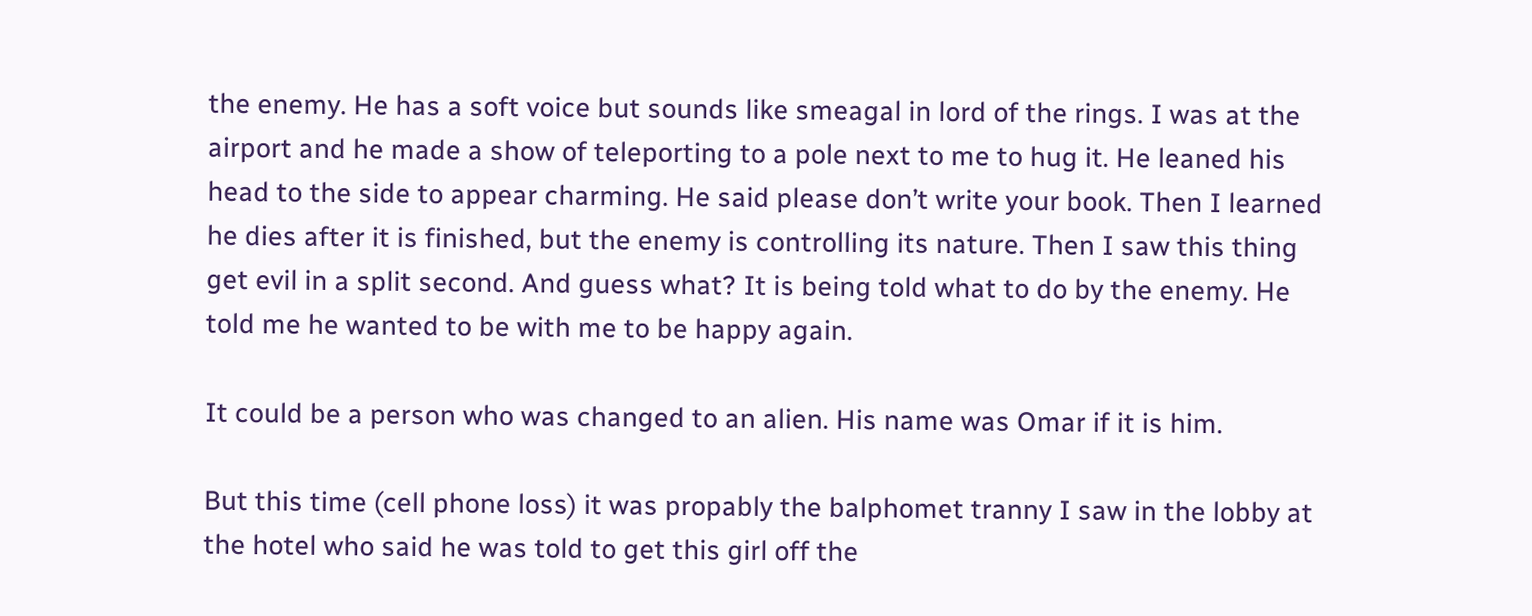the enemy. He has a soft voice but sounds like smeagal in lord of the rings. I was at the airport and he made a show of teleporting to a pole next to me to hug it. He leaned his head to the side to appear charming. He said please don’t write your book. Then I learned he dies after it is finished, but the enemy is controlling its nature. Then I saw this thing get evil in a split second. And guess what? It is being told what to do by the enemy. He told me he wanted to be with me to be happy again.

It could be a person who was changed to an alien. His name was Omar if it is him.

But this time (cell phone loss) it was propably the balphomet tranny I saw in the lobby at the hotel who said he was told to get this girl off the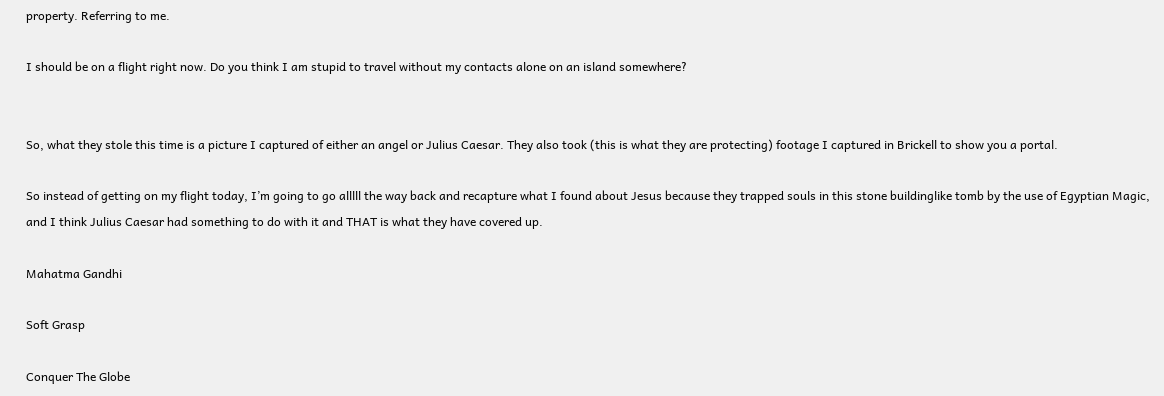property. Referring to me.

I should be on a flight right now. Do you think I am stupid to travel without my contacts alone on an island somewhere?


So, what they stole this time is a picture I captured of either an angel or Julius Caesar. They also took (this is what they are protecting) footage I captured in Brickell to show you a portal.

So instead of getting on my flight today, I’m going to go alllll the way back and recapture what I found about Jesus because they trapped souls in this stone buildinglike tomb by the use of Egyptian Magic, and I think Julius Caesar had something to do with it and THAT is what they have covered up.

Mahatma Gandhi

Soft Grasp

Conquer The Globe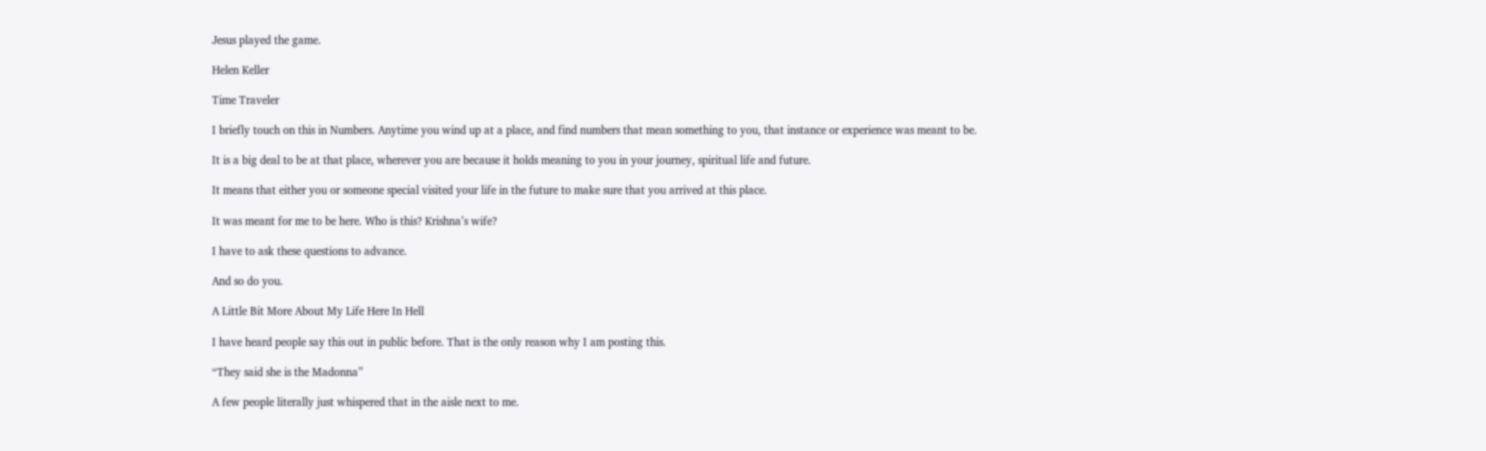Jesus played the game.

Helen Keller

Time Traveler

I briefly touch on this in Numbers. Anytime you wind up at a place, and find numbers that mean something to you, that instance or experience was meant to be.

It is a big deal to be at that place, wherever you are because it holds meaning to you in your journey, spiritual life and future.

It means that either you or someone special visited your life in the future to make sure that you arrived at this place.

It was meant for me to be here. Who is this? Krishna’s wife?

I have to ask these questions to advance.

And so do you.

A Little Bit More About My Life Here In Hell

I have heard people say this out in public before. That is the only reason why I am posting this.

“They said she is the Madonna”

A few people literally just whispered that in the aisle next to me.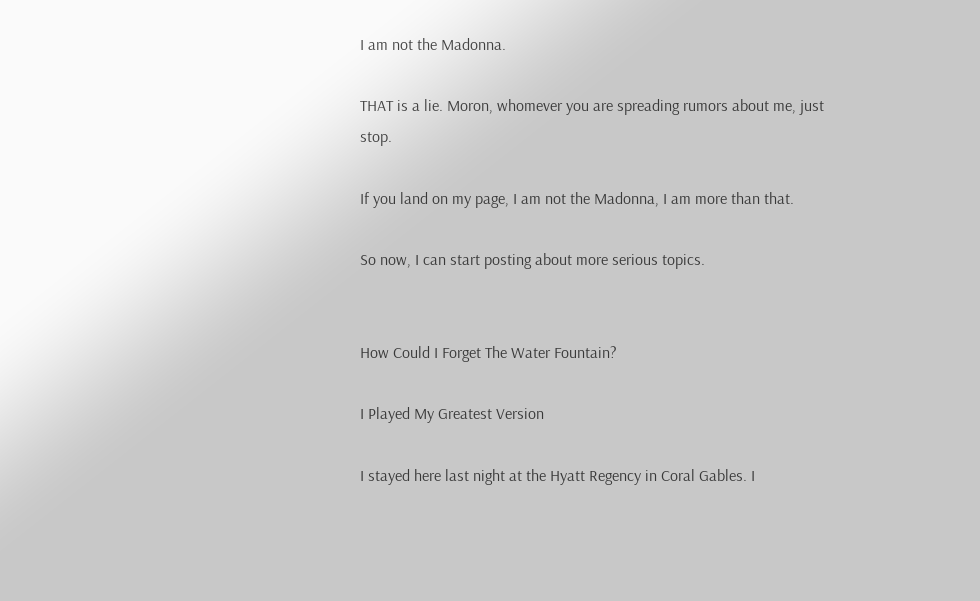I am not the Madonna.

THAT is a lie. Moron, whomever you are spreading rumors about me, just stop.

If you land on my page, I am not the Madonna, I am more than that.

So now, I can start posting about more serious topics.


How Could I Forget The Water Fountain?

I Played My Greatest Version

I stayed here last night at the Hyatt Regency in Coral Gables. I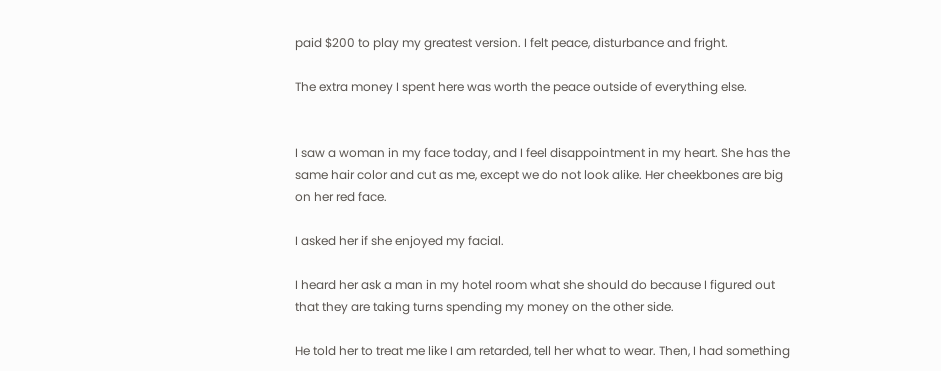paid $200 to play my greatest version. I felt peace, disturbance and fright.

The extra money I spent here was worth the peace outside of everything else.


I saw a woman in my face today, and I feel disappointment in my heart. She has the same hair color and cut as me, except we do not look alike. Her cheekbones are big on her red face.

I asked her if she enjoyed my facial.

I heard her ask a man in my hotel room what she should do because I figured out that they are taking turns spending my money on the other side.

He told her to treat me like I am retarded, tell her what to wear. Then, I had something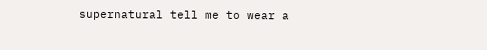supernatural tell me to wear a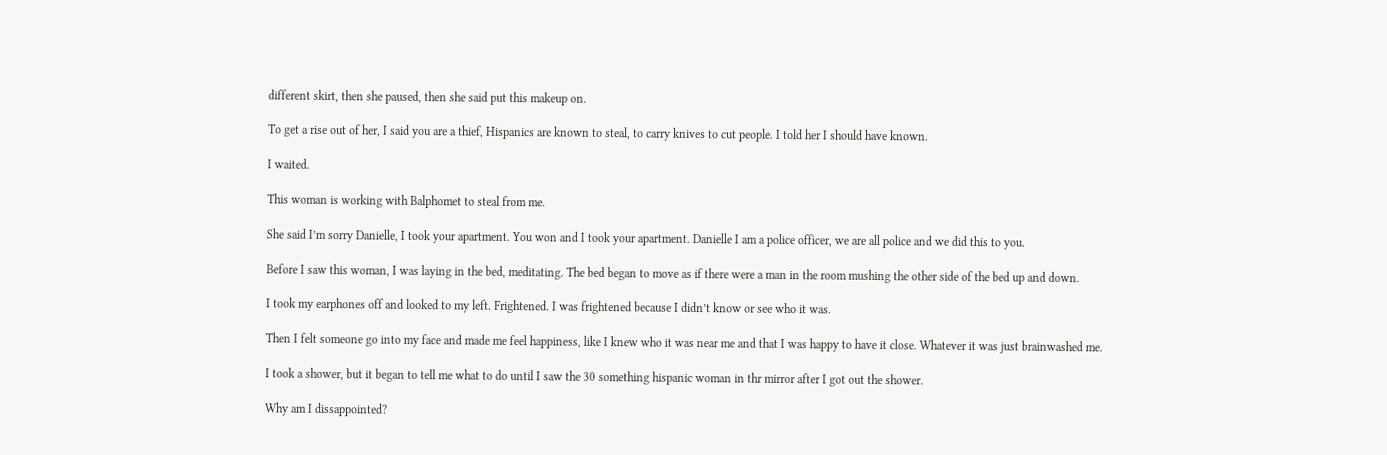different skirt, then she paused, then she said put this makeup on.

To get a rise out of her, I said you are a thief, Hispanics are known to steal, to carry knives to cut people. I told her I should have known.

I waited.

This woman is working with Balphomet to steal from me.

She said I’m sorry Danielle, I took your apartment. You won and I took your apartment. Danielle I am a police officer, we are all police and we did this to you.

Before I saw this woman, I was laying in the bed, meditating. The bed began to move as if there were a man in the room mushing the other side of the bed up and down.

I took my earphones off and looked to my left. Frightened. I was frightened because I didn’t know or see who it was.

Then I felt someone go into my face and made me feel happiness, like I knew who it was near me and that I was happy to have it close. Whatever it was just brainwashed me.

I took a shower, but it began to tell me what to do until I saw the 30 something hispanic woman in thr mirror after I got out the shower.

Why am I dissappointed?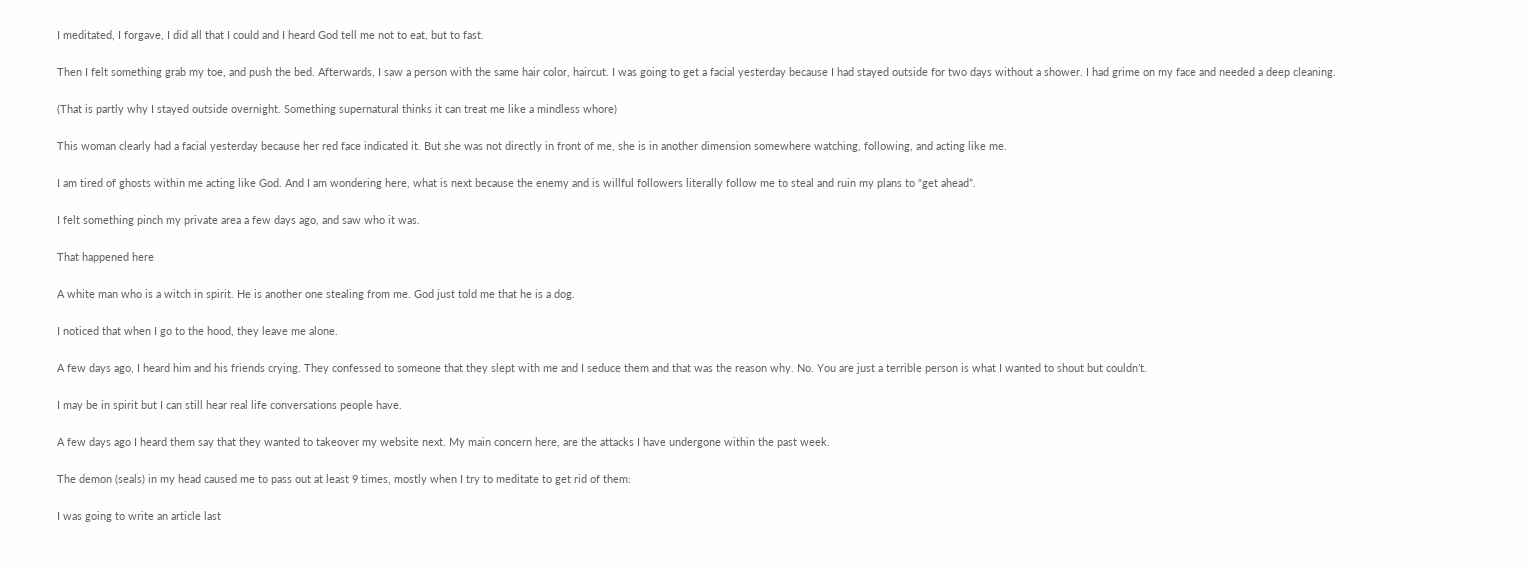I meditated, I forgave, I did all that I could and I heard God tell me not to eat, but to fast.

Then I felt something grab my toe, and push the bed. Afterwards, I saw a person with the same hair color, haircut. I was going to get a facial yesterday because I had stayed outside for two days without a shower. I had grime on my face and needed a deep cleaning.

(That is partly why I stayed outside overnight. Something supernatural thinks it can treat me like a mindless whore)

This woman clearly had a facial yesterday because her red face indicated it. But she was not directly in front of me, she is in another dimension somewhere watching, following, and acting like me.

I am tired of ghosts within me acting like God. And I am wondering here, what is next because the enemy and is willful followers literally follow me to steal and ruin my plans to “get ahead”.

I felt something pinch my private area a few days ago, and saw who it was.

That happened here

A white man who is a witch in spirit. He is another one stealing from me. God just told me that he is a dog.

I noticed that when I go to the hood, they leave me alone.

A few days ago, I heard him and his friends crying. They confessed to someone that they slept with me and I seduce them and that was the reason why. No. You are just a terrible person is what I wanted to shout but couldn’t.

I may be in spirit but I can still hear real life conversations people have.

A few days ago I heard them say that they wanted to takeover my website next. My main concern here, are the attacks I have undergone within the past week.

The demon (seals) in my head caused me to pass out at least 9 times, mostly when I try to meditate to get rid of them:

I was going to write an article last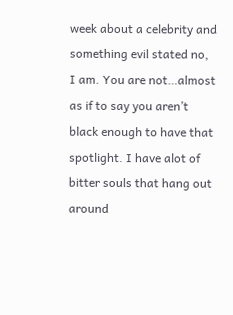week about a celebrity and something evil stated no, I am. You are not…almost as if to say you aren’t black enough to have that spotlight. I have alot of bitter souls that hang out around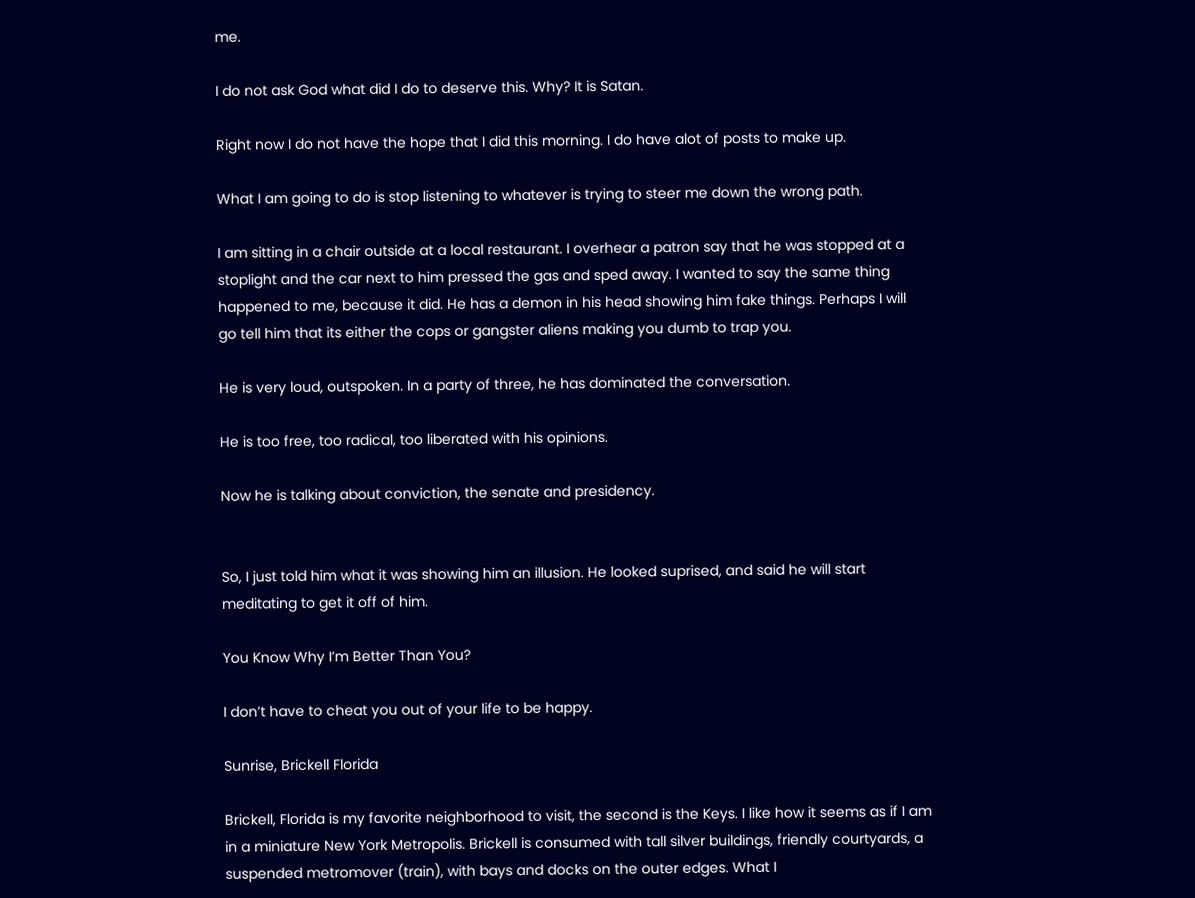me.

I do not ask God what did I do to deserve this. Why? It is Satan.

Right now I do not have the hope that I did this morning. I do have alot of posts to make up.

What I am going to do is stop listening to whatever is trying to steer me down the wrong path.

I am sitting in a chair outside at a local restaurant. I overhear a patron say that he was stopped at a stoplight and the car next to him pressed the gas and sped away. I wanted to say the same thing happened to me, because it did. He has a demon in his head showing him fake things. Perhaps I will go tell him that its either the cops or gangster aliens making you dumb to trap you.

He is very loud, outspoken. In a party of three, he has dominated the conversation.

He is too free, too radical, too liberated with his opinions.

Now he is talking about conviction, the senate and presidency.


So, I just told him what it was showing him an illusion. He looked suprised, and said he will start meditating to get it off of him.

You Know Why I’m Better Than You?

I don’t have to cheat you out of your life to be happy.

Sunrise, Brickell Florida

Brickell, Florida is my favorite neighborhood to visit, the second is the Keys. I like how it seems as if I am in a miniature New York Metropolis. Brickell is consumed with tall silver buildings, friendly courtyards, a suspended metromover (train), with bays and docks on the outer edges. What I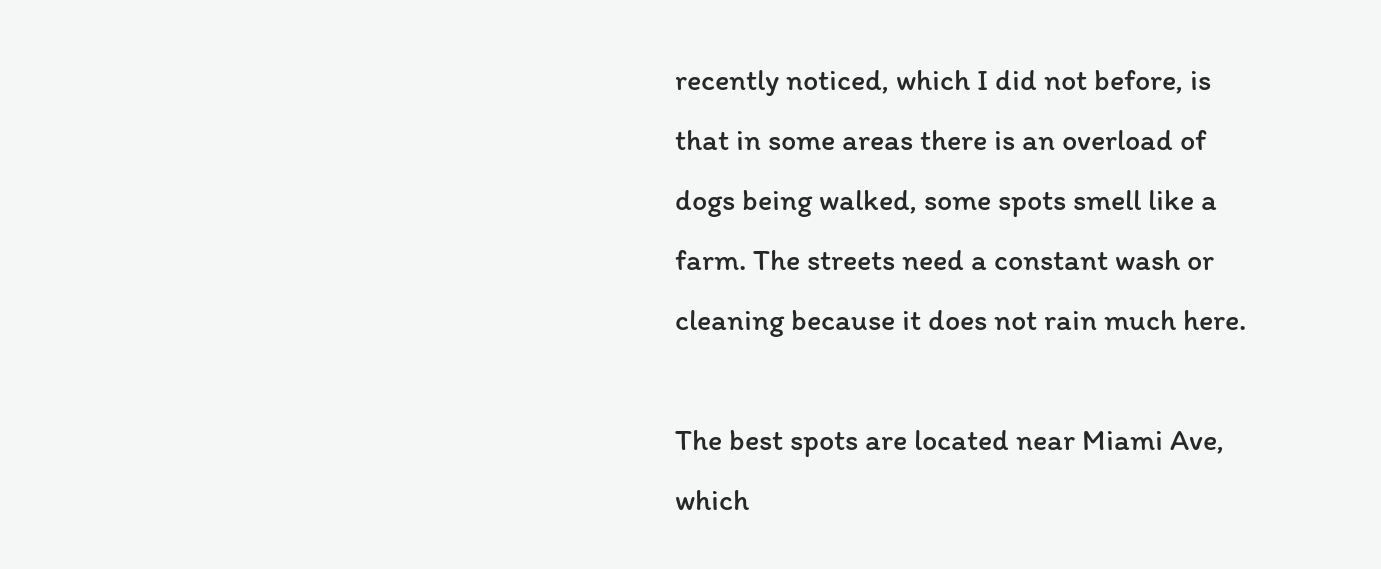recently noticed, which I did not before, is that in some areas there is an overload of dogs being walked, some spots smell like a farm. The streets need a constant wash or cleaning because it does not rain much here.

The best spots are located near Miami Ave, which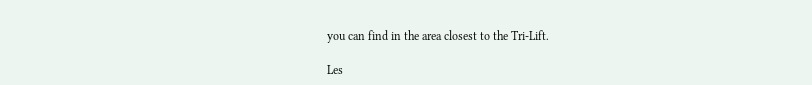you can find in the area closest to the Tri-Lift.

Les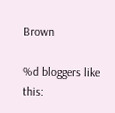Brown

%d bloggers like this: